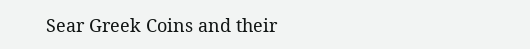Sear Greek Coins and their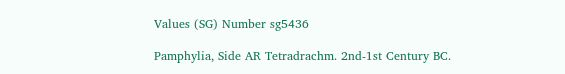Values (SG) Number sg5436

Pamphylia, Side AR Tetradrachm. 2nd-1st Century BC.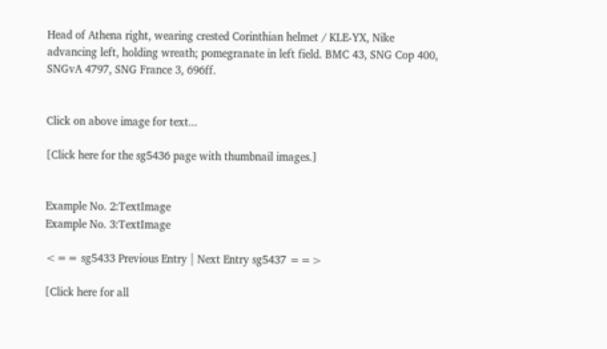Head of Athena right, wearing crested Corinthian helmet / KLE-YX, Nike advancing left, holding wreath; pomegranate in left field. BMC 43, SNG Cop 400, SNGvA 4797, SNG France 3, 696ff.


Click on above image for text...

[Click here for the sg5436 page with thumbnail images.]


Example No. 2:TextImage
Example No. 3:TextImage

<== sg5433 Previous Entry | Next Entry sg5437 ==>

[Click here for all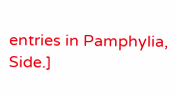entries in Pamphylia, Side.]